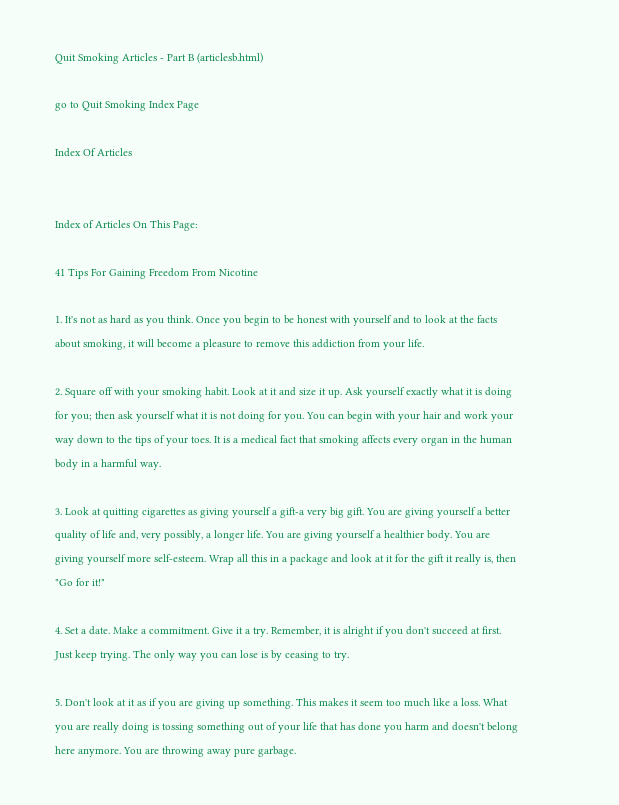Quit Smoking Articles - Part B (articlesb.html)

go to Quit Smoking Index Page

Index Of Articles


Index of Articles On This Page:

41 Tips For Gaining Freedom From Nicotine

1. It's not as hard as you think. Once you begin to be honest with yourself and to look at the facts about smoking, it will become a pleasure to remove this addiction from your life.

2. Square off with your smoking habit. Look at it and size it up. Ask yourself exactly what it is doing for you; then ask yourself what it is not doing for you. You can begin with your hair and work your way down to the tips of your toes. It is a medical fact that smoking affects every organ in the human body in a harmful way.

3. Look at quitting cigarettes as giving yourself a gift-a very big gift. You are giving yourself a better quality of life and, very possibly, a longer life. You are giving yourself a healthier body. You are giving yourself more self-esteem. Wrap all this in a package and look at it for the gift it really is, then "Go for it!"

4. Set a date. Make a commitment. Give it a try. Remember, it is alright if you don't succeed at first. Just keep trying. The only way you can lose is by ceasing to try.

5. Don't look at it as if you are giving up something. This makes it seem too much like a loss. What you are really doing is tossing something out of your life that has done you harm and doesn't belong here anymore. You are throwing away pure garbage.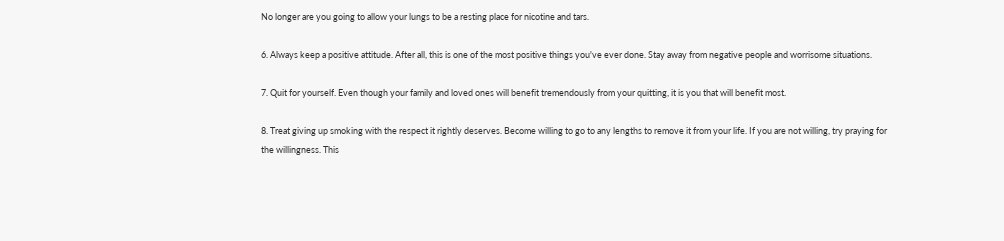No longer are you going to allow your lungs to be a resting place for nicotine and tars.

6. Always keep a positive attitude. After all, this is one of the most positive things you've ever done. Stay away from negative people and worrisome situations.

7. Quit for yourself. Even though your family and loved ones will benefit tremendously from your quitting, it is you that will benefit most.

8. Treat giving up smoking with the respect it rightly deserves. Become willing to go to any lengths to remove it from your life. If you are not willing, try praying for the willingness. This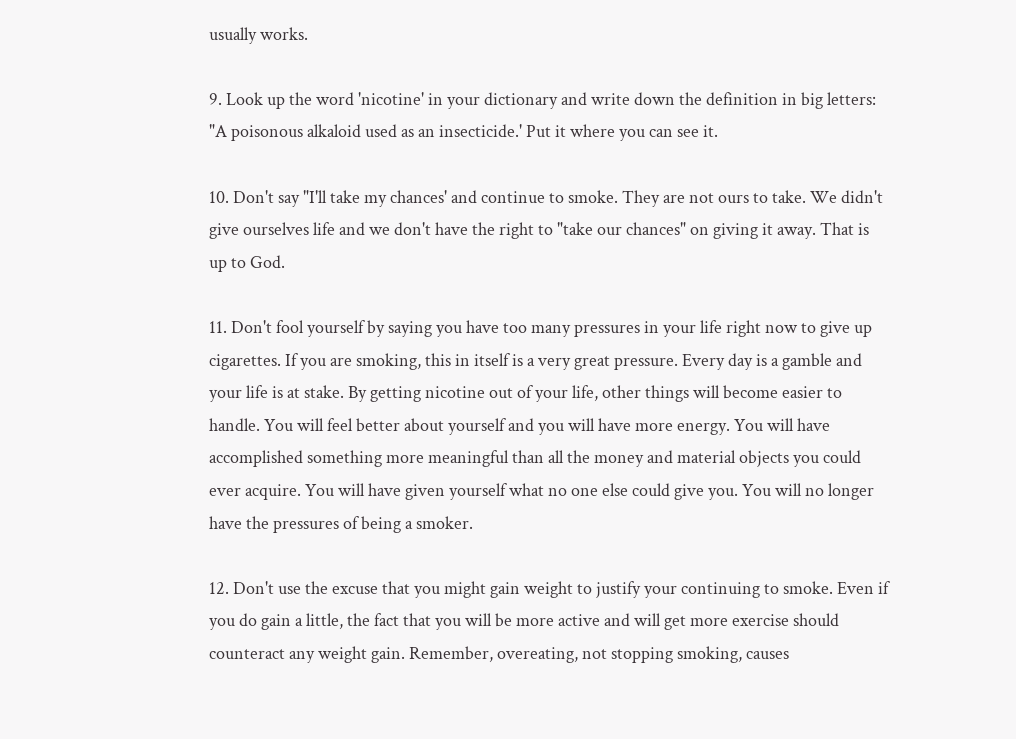usually works.

9. Look up the word 'nicotine' in your dictionary and write down the definition in big letters: "A poisonous alkaloid used as an insecticide.' Put it where you can see it.

10. Don't say "I'll take my chances' and continue to smoke. They are not ours to take. We didn't give ourselves life and we don't have the right to "take our chances" on giving it away. That is up to God.

11. Don't fool yourself by saying you have too many pressures in your life right now to give up cigarettes. If you are smoking, this in itself is a very great pressure. Every day is a gamble and your life is at stake. By getting nicotine out of your life, other things will become easier to handle. You will feel better about yourself and you will have more energy. You will have accomplished something more meaningful than all the money and material objects you could ever acquire. You will have given yourself what no one else could give you. You will no longer have the pressures of being a smoker.

12. Don't use the excuse that you might gain weight to justify your continuing to smoke. Even if you do gain a little, the fact that you will be more active and will get more exercise should counteract any weight gain. Remember, overeating, not stopping smoking, causes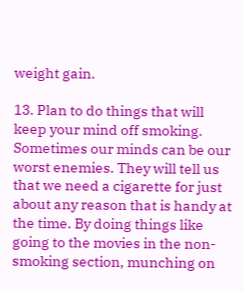weight gain.

13. Plan to do things that will keep your mind off smoking. Sometimes our minds can be our worst enemies. They will tell us that we need a cigarette for just about any reason that is handy at the time. By doing things like going to the movies in the non-smoking section, munching on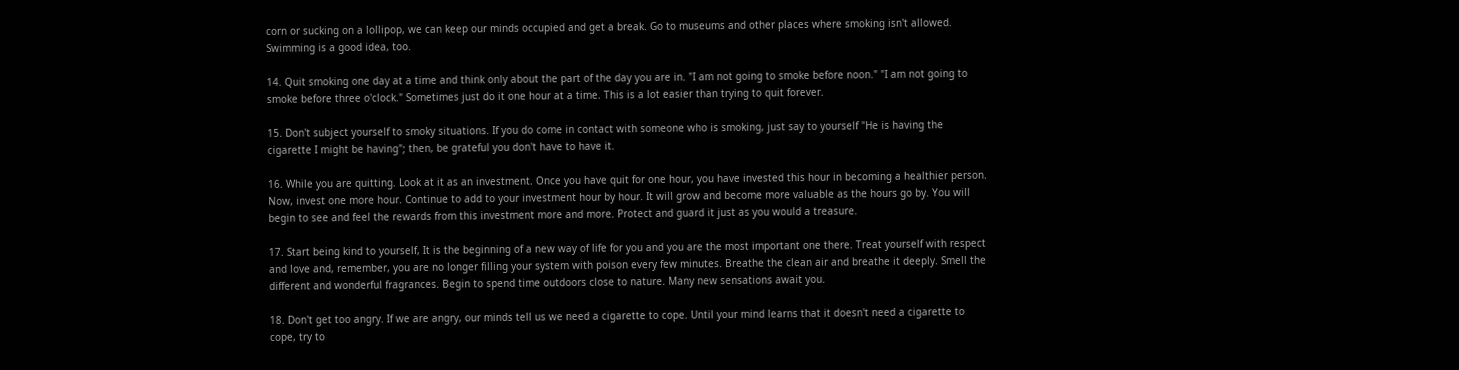corn or sucking on a lollipop, we can keep our minds occupied and get a break. Go to museums and other places where smoking isn't allowed. Swimming is a good idea, too.

14. Quit smoking one day at a time and think only about the part of the day you are in. "I am not going to smoke before noon." "I am not going to smoke before three o'clock." Sometimes just do it one hour at a time. This is a lot easier than trying to quit forever.

15. Don't subject yourself to smoky situations. If you do come in contact with someone who is smoking, just say to yourself "He is having the cigarette I might be having"; then, be grateful you don't have to have it.

16. While you are quitting. Look at it as an investment. Once you have quit for one hour, you have invested this hour in becoming a healthier person. Now, invest one more hour. Continue to add to your investment hour by hour. It will grow and become more valuable as the hours go by. You will begin to see and feel the rewards from this investment more and more. Protect and guard it just as you would a treasure.

17. Start being kind to yourself, It is the beginning of a new way of life for you and you are the most important one there. Treat yourself with respect and love and, remember, you are no longer filling your system with poison every few minutes. Breathe the clean air and breathe it deeply. Smell the different and wonderful fragrances. Begin to spend time outdoors close to nature. Many new sensations await you.

18. Don't get too angry. If we are angry, our minds tell us we need a cigarette to cope. Until your mind learns that it doesn't need a cigarette to cope, try to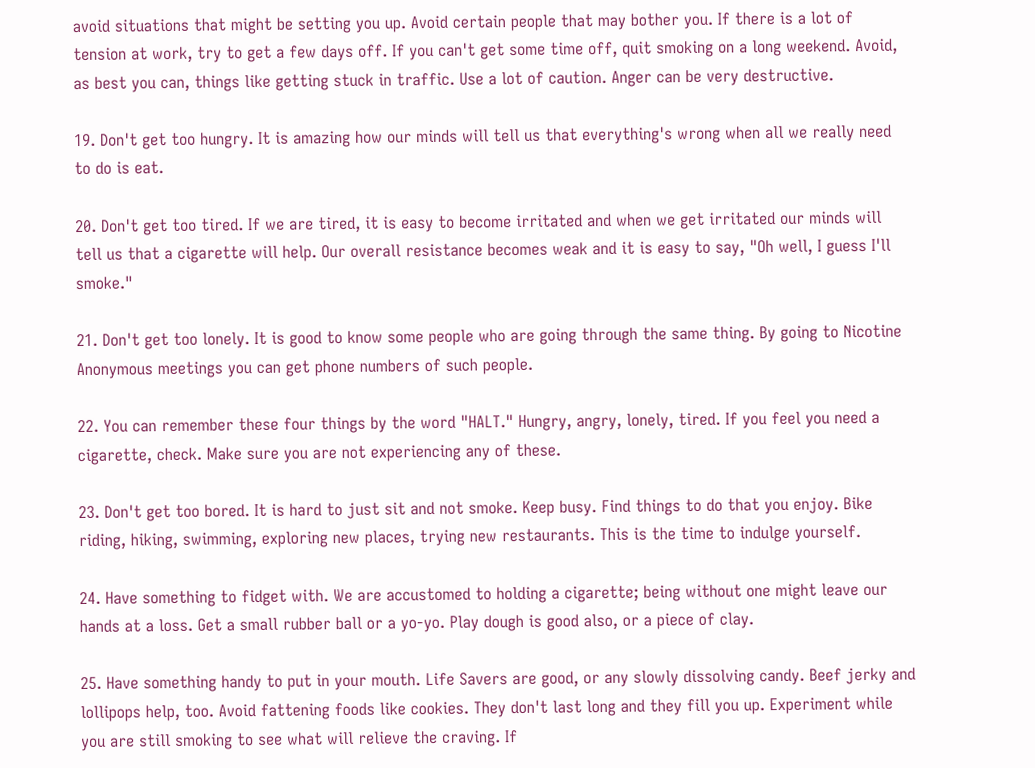avoid situations that might be setting you up. Avoid certain people that may bother you. If there is a lot of tension at work, try to get a few days off. If you can't get some time off, quit smoking on a long weekend. Avoid, as best you can, things like getting stuck in traffic. Use a lot of caution. Anger can be very destructive.

19. Don't get too hungry. It is amazing how our minds will tell us that everything's wrong when all we really need to do is eat.

20. Don't get too tired. If we are tired, it is easy to become irritated and when we get irritated our minds will tell us that a cigarette will help. Our overall resistance becomes weak and it is easy to say, "Oh well, I guess I'll smoke."

21. Don't get too lonely. It is good to know some people who are going through the same thing. By going to Nicotine Anonymous meetings you can get phone numbers of such people.

22. You can remember these four things by the word "HALT." Hungry, angry, lonely, tired. If you feel you need a cigarette, check. Make sure you are not experiencing any of these.

23. Don't get too bored. It is hard to just sit and not smoke. Keep busy. Find things to do that you enjoy. Bike riding, hiking, swimming, exploring new places, trying new restaurants. This is the time to indulge yourself.

24. Have something to fidget with. We are accustomed to holding a cigarette; being without one might leave our hands at a loss. Get a small rubber ball or a yo-yo. Play dough is good also, or a piece of clay.

25. Have something handy to put in your mouth. Life Savers are good, or any slowly dissolving candy. Beef jerky and lollipops help, too. Avoid fattening foods like cookies. They don't last long and they fill you up. Experiment while you are still smoking to see what will relieve the craving. If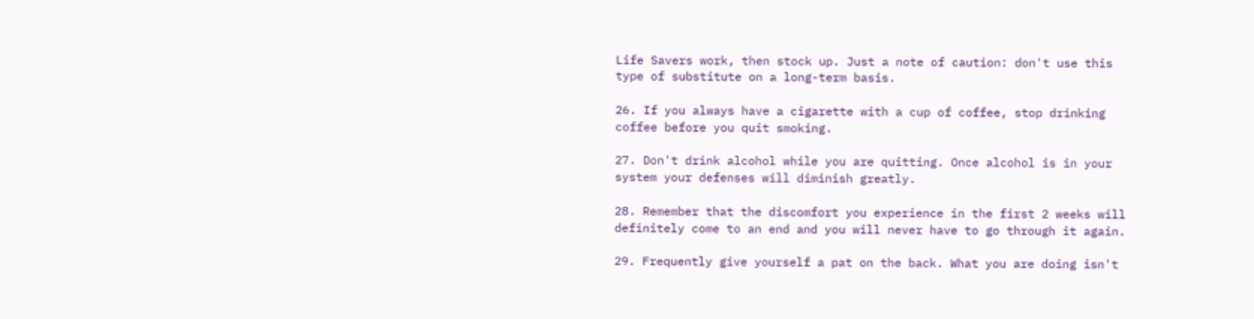Life Savers work, then stock up. Just a note of caution: don't use this type of substitute on a long-term basis.

26. If you always have a cigarette with a cup of coffee, stop drinking coffee before you quit smoking.

27. Don't drink alcohol while you are quitting. Once alcohol is in your system your defenses will diminish greatly.

28. Remember that the discomfort you experience in the first 2 weeks will definitely come to an end and you will never have to go through it again.

29. Frequently give yourself a pat on the back. What you are doing isn't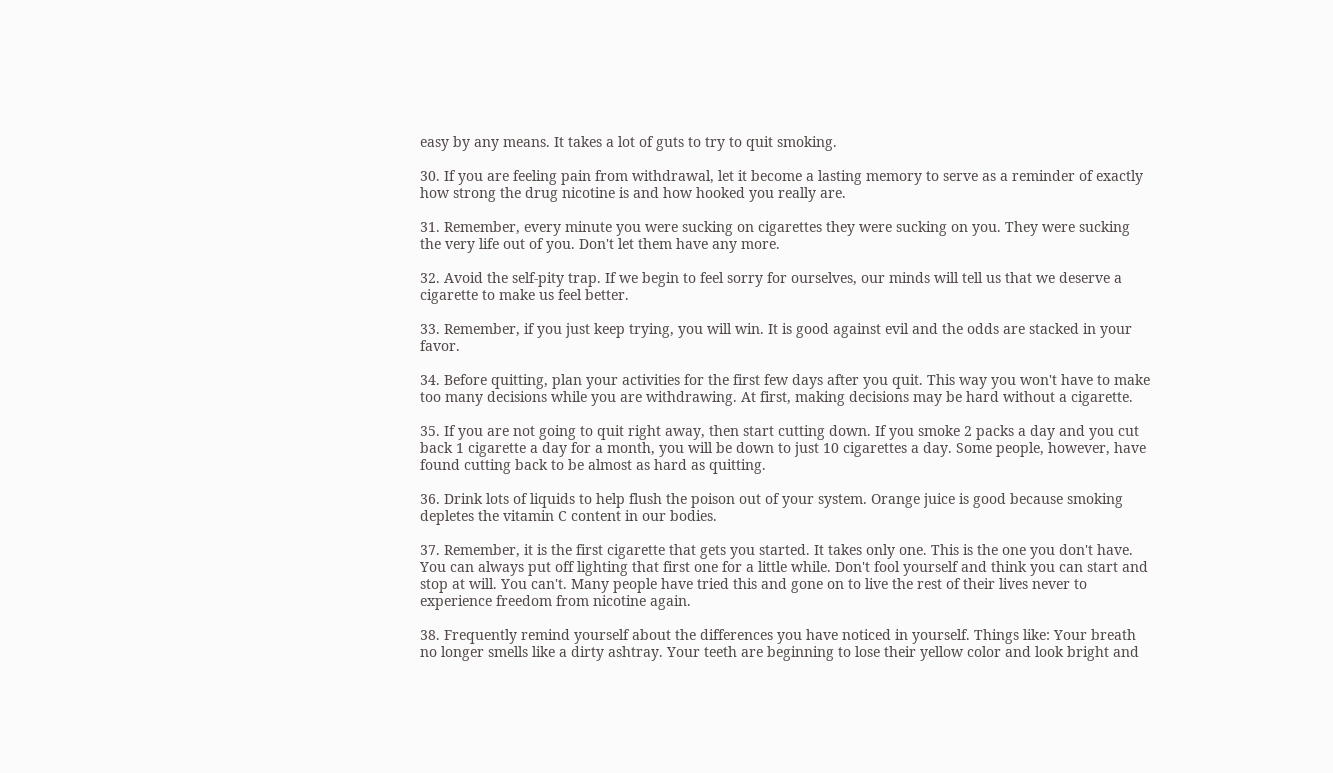easy by any means. It takes a lot of guts to try to quit smoking.

30. If you are feeling pain from withdrawal, let it become a lasting memory to serve as a reminder of exactly how strong the drug nicotine is and how hooked you really are.

31. Remember, every minute you were sucking on cigarettes they were sucking on you. They were sucking the very life out of you. Don't let them have any more.

32. Avoid the self-pity trap. If we begin to feel sorry for ourselves, our minds will tell us that we deserve a cigarette to make us feel better.

33. Remember, if you just keep trying, you will win. It is good against evil and the odds are stacked in your favor.

34. Before quitting, plan your activities for the first few days after you quit. This way you won't have to make too many decisions while you are withdrawing. At first, making decisions may be hard without a cigarette.

35. If you are not going to quit right away, then start cutting down. If you smoke 2 packs a day and you cut back 1 cigarette a day for a month, you will be down to just 10 cigarettes a day. Some people, however, have found cutting back to be almost as hard as quitting.

36. Drink lots of liquids to help flush the poison out of your system. Orange juice is good because smoking depletes the vitamin C content in our bodies.

37. Remember, it is the first cigarette that gets you started. It takes only one. This is the one you don't have. You can always put off lighting that first one for a little while. Don't fool yourself and think you can start and stop at will. You can't. Many people have tried this and gone on to live the rest of their lives never to experience freedom from nicotine again.

38. Frequently remind yourself about the differences you have noticed in yourself. Things like: Your breath no longer smells like a dirty ashtray. Your teeth are beginning to lose their yellow color and look bright and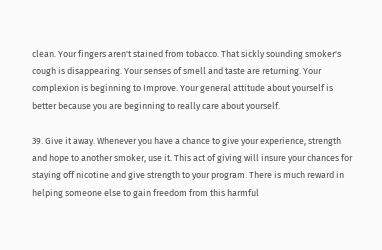clean. Your fingers aren't stained from tobacco. That sickly sounding smoker's cough is disappearing. Your senses of smell and taste are returning. Your complexion is beginning to Improve. Your general attitude about yourself is better because you are beginning to really care about yourself.

39. Give it away. Whenever you have a chance to give your experience, strength and hope to another smoker, use it. This act of giving will insure your chances for staying off nicotine and give strength to your program. There is much reward in helping someone else to gain freedom from this harmful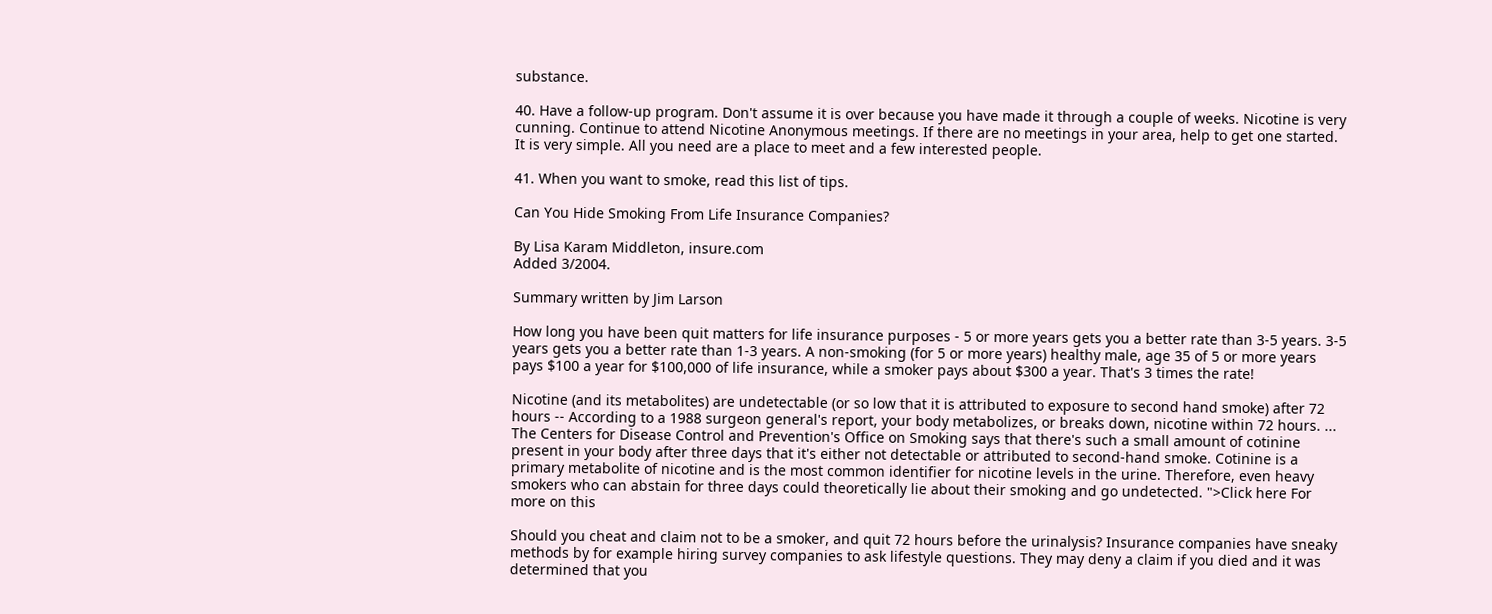substance.

40. Have a follow-up program. Don't assume it is over because you have made it through a couple of weeks. Nicotine is very cunning. Continue to attend Nicotine Anonymous meetings. If there are no meetings in your area, help to get one started. It is very simple. All you need are a place to meet and a few interested people.

41. When you want to smoke, read this list of tips.

Can You Hide Smoking From Life Insurance Companies?

By Lisa Karam Middleton, insure.com
Added 3/2004.

Summary written by Jim Larson

How long you have been quit matters for life insurance purposes - 5 or more years gets you a better rate than 3-5 years. 3-5 years gets you a better rate than 1-3 years. A non-smoking (for 5 or more years) healthy male, age 35 of 5 or more years pays $100 a year for $100,000 of life insurance, while a smoker pays about $300 a year. That's 3 times the rate!

Nicotine (and its metabolites) are undetectable (or so low that it is attributed to exposure to second hand smoke) after 72 hours -- According to a 1988 surgeon general's report, your body metabolizes, or breaks down, nicotine within 72 hours. ... The Centers for Disease Control and Prevention's Office on Smoking says that there's such a small amount of cotinine present in your body after three days that it's either not detectable or attributed to second-hand smoke. Cotinine is a primary metabolite of nicotine and is the most common identifier for nicotine levels in the urine. Therefore, even heavy smokers who can abstain for three days could theoretically lie about their smoking and go undetected. ">Click here For more on this

Should you cheat and claim not to be a smoker, and quit 72 hours before the urinalysis? Insurance companies have sneaky methods by for example hiring survey companies to ask lifestyle questions. They may deny a claim if you died and it was determined that you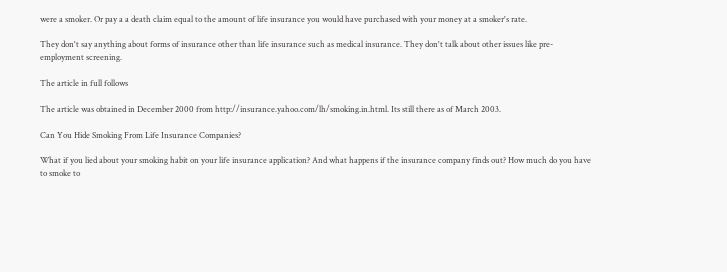were a smoker. Or pay a a death claim equal to the amount of life insurance you would have purchased with your money at a smoker's rate.

They don't say anything about forms of insurance other than life insurance such as medical insurance. They don't talk about other issues like pre-employment screening.

The article in full follows

The article was obtained in December 2000 from http://insurance.yahoo.com/lh/smoking.in.html. Its still there as of March 2003.

Can You Hide Smoking From Life Insurance Companies?

What if you lied about your smoking habit on your life insurance application? And what happens if the insurance company finds out? How much do you have to smoke to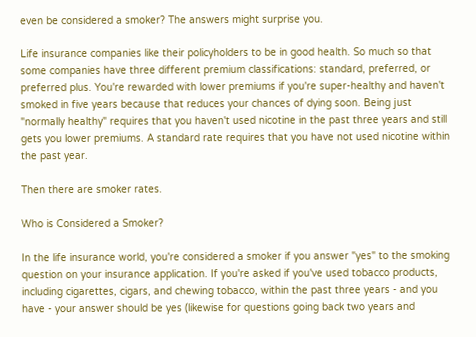even be considered a smoker? The answers might surprise you.

Life insurance companies like their policyholders to be in good health. So much so that some companies have three different premium classifications: standard, preferred, or preferred plus. You're rewarded with lower premiums if you're super-healthy and haven't smoked in five years because that reduces your chances of dying soon. Being just "normally healthy" requires that you haven't used nicotine in the past three years and still gets you lower premiums. A standard rate requires that you have not used nicotine within the past year.

Then there are smoker rates.

Who is Considered a Smoker?

In the life insurance world, you're considered a smoker if you answer "yes" to the smoking question on your insurance application. If you're asked if you've used tobacco products, including cigarettes, cigars, and chewing tobacco, within the past three years - and you have - your answer should be yes (likewise for questions going back two years and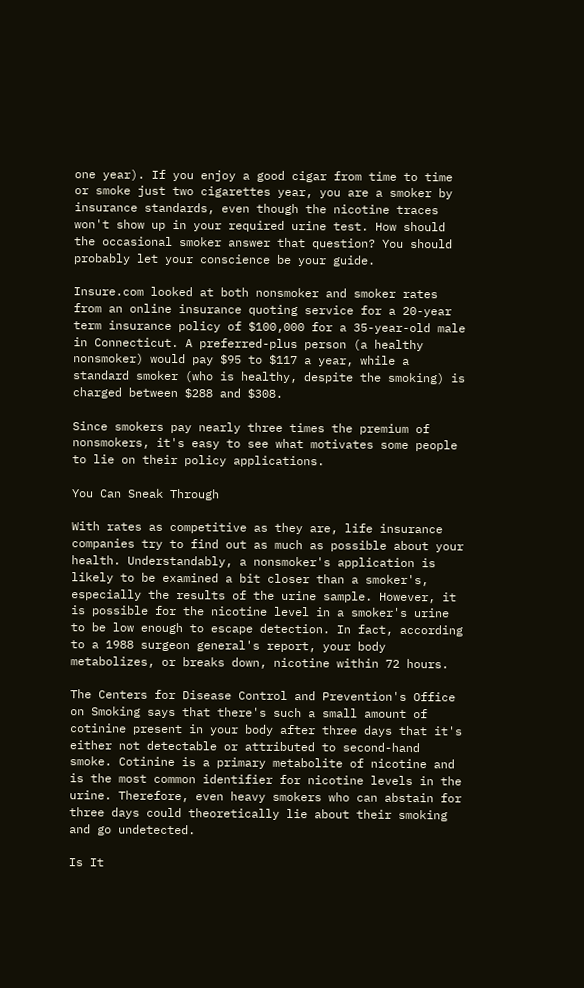one year). If you enjoy a good cigar from time to time or smoke just two cigarettes year, you are a smoker by insurance standards, even though the nicotine traces won't show up in your required urine test. How should the occasional smoker answer that question? You should probably let your conscience be your guide.

Insure.com looked at both nonsmoker and smoker rates from an online insurance quoting service for a 20-year term insurance policy of $100,000 for a 35-year-old male in Connecticut. A preferred-plus person (a healthy nonsmoker) would pay $95 to $117 a year, while a standard smoker (who is healthy, despite the smoking) is charged between $288 and $308.

Since smokers pay nearly three times the premium of nonsmokers, it's easy to see what motivates some people to lie on their policy applications.

You Can Sneak Through

With rates as competitive as they are, life insurance companies try to find out as much as possible about your health. Understandably, a nonsmoker's application is likely to be examined a bit closer than a smoker's, especially the results of the urine sample. However, it is possible for the nicotine level in a smoker's urine to be low enough to escape detection. In fact, according to a 1988 surgeon general's report, your body metabolizes, or breaks down, nicotine within 72 hours.

The Centers for Disease Control and Prevention's Office on Smoking says that there's such a small amount of cotinine present in your body after three days that it's either not detectable or attributed to second-hand smoke. Cotinine is a primary metabolite of nicotine and is the most common identifier for nicotine levels in the urine. Therefore, even heavy smokers who can abstain for three days could theoretically lie about their smoking and go undetected.

Is It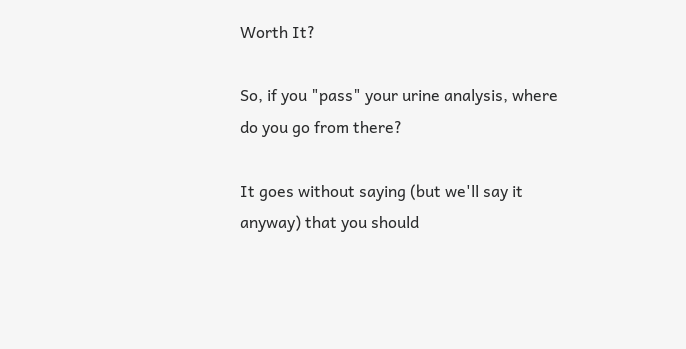Worth It?

So, if you "pass" your urine analysis, where do you go from there?

It goes without saying (but we'll say it anyway) that you should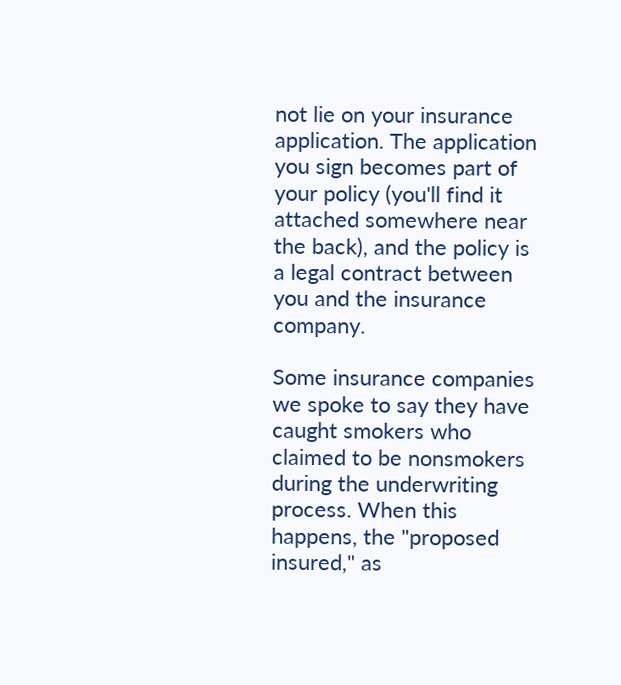not lie on your insurance application. The application you sign becomes part of your policy (you'll find it attached somewhere near the back), and the policy is a legal contract between you and the insurance company.

Some insurance companies we spoke to say they have caught smokers who claimed to be nonsmokers during the underwriting process. When this happens, the "proposed insured," as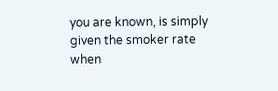you are known, is simply given the smoker rate when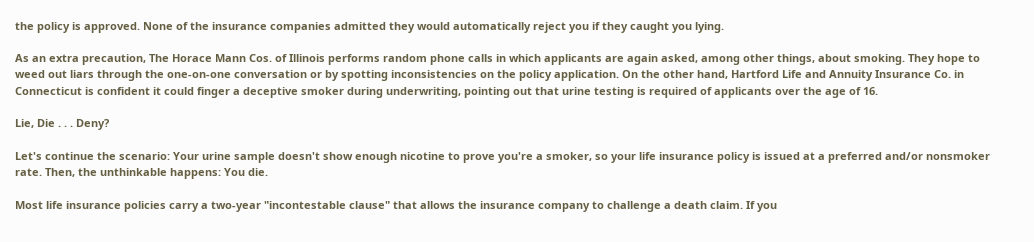the policy is approved. None of the insurance companies admitted they would automatically reject you if they caught you lying.

As an extra precaution, The Horace Mann Cos. of Illinois performs random phone calls in which applicants are again asked, among other things, about smoking. They hope to weed out liars through the one-on-one conversation or by spotting inconsistencies on the policy application. On the other hand, Hartford Life and Annuity Insurance Co. in Connecticut is confident it could finger a deceptive smoker during underwriting, pointing out that urine testing is required of applicants over the age of 16.

Lie, Die . . . Deny?

Let's continue the scenario: Your urine sample doesn't show enough nicotine to prove you're a smoker, so your life insurance policy is issued at a preferred and/or nonsmoker rate. Then, the unthinkable happens: You die.

Most life insurance policies carry a two-year "incontestable clause" that allows the insurance company to challenge a death claim. If you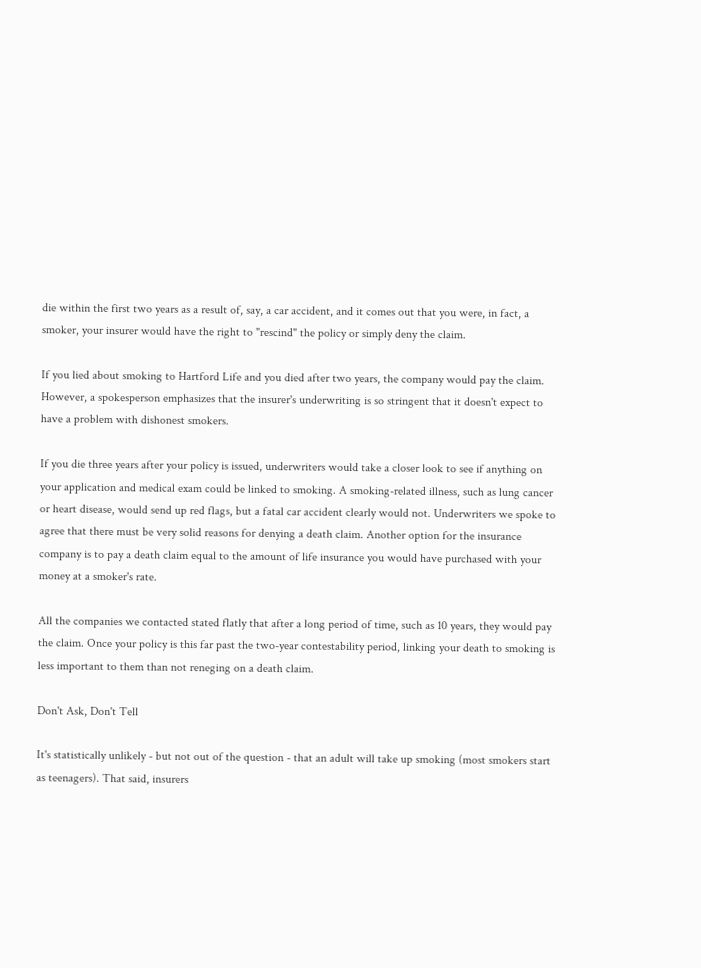die within the first two years as a result of, say, a car accident, and it comes out that you were, in fact, a smoker, your insurer would have the right to "rescind" the policy or simply deny the claim.

If you lied about smoking to Hartford Life and you died after two years, the company would pay the claim. However, a spokesperson emphasizes that the insurer's underwriting is so stringent that it doesn't expect to have a problem with dishonest smokers.

If you die three years after your policy is issued, underwriters would take a closer look to see if anything on your application and medical exam could be linked to smoking. A smoking-related illness, such as lung cancer or heart disease, would send up red flags, but a fatal car accident clearly would not. Underwriters we spoke to agree that there must be very solid reasons for denying a death claim. Another option for the insurance company is to pay a death claim equal to the amount of life insurance you would have purchased with your money at a smoker's rate.

All the companies we contacted stated flatly that after a long period of time, such as 10 years, they would pay the claim. Once your policy is this far past the two-year contestability period, linking your death to smoking is less important to them than not reneging on a death claim.

Don't Ask, Don't Tell

It's statistically unlikely - but not out of the question - that an adult will take up smoking (most smokers start as teenagers). That said, insurers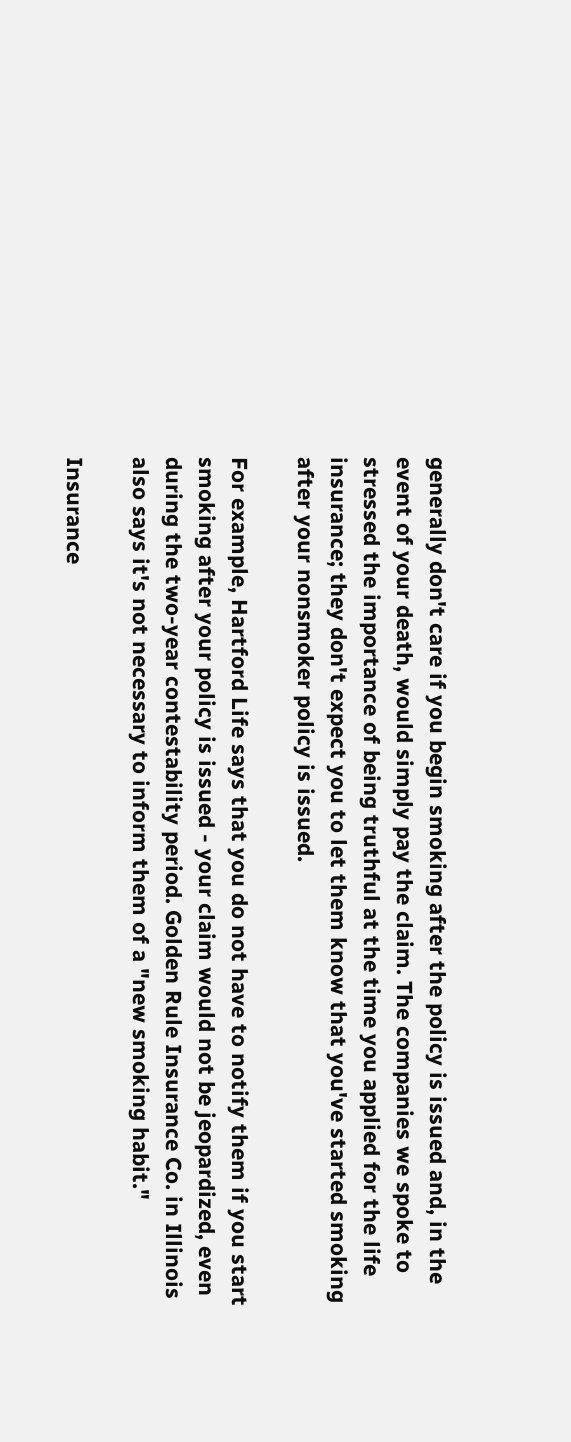generally don't care if you begin smoking after the policy is issued and, in the event of your death, would simply pay the claim. The companies we spoke to stressed the importance of being truthful at the time you applied for the life insurance; they don't expect you to let them know that you've started smoking after your nonsmoker policy is issued.

For example, Hartford Life says that you do not have to notify them if you start smoking after your policy is issued - your claim would not be jeopardized, even during the two-year contestability period. Golden Rule Insurance Co. in Illinois also says it's not necessary to inform them of a "new smoking habit."

Insurance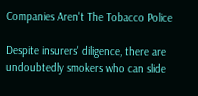Companies Aren't The Tobacco Police

Despite insurers' diligence, there are undoubtedly smokers who can slide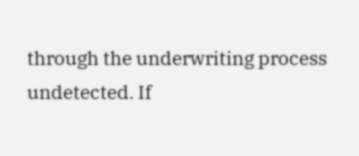through the underwriting process undetected. If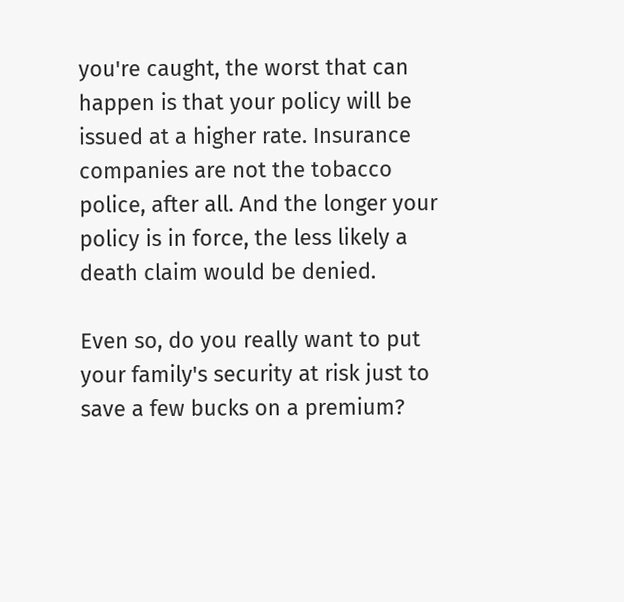you're caught, the worst that can happen is that your policy will be issued at a higher rate. Insurance companies are not the tobacco police, after all. And the longer your policy is in force, the less likely a death claim would be denied.

Even so, do you really want to put your family's security at risk just to save a few bucks on a premium?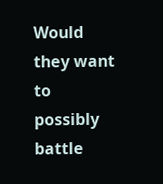Would they want to possibly battle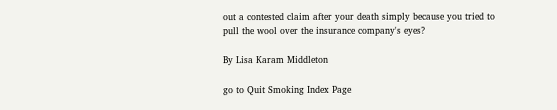out a contested claim after your death simply because you tried to pull the wool over the insurance company's eyes?

By Lisa Karam Middleton

go to Quit Smoking Index Page